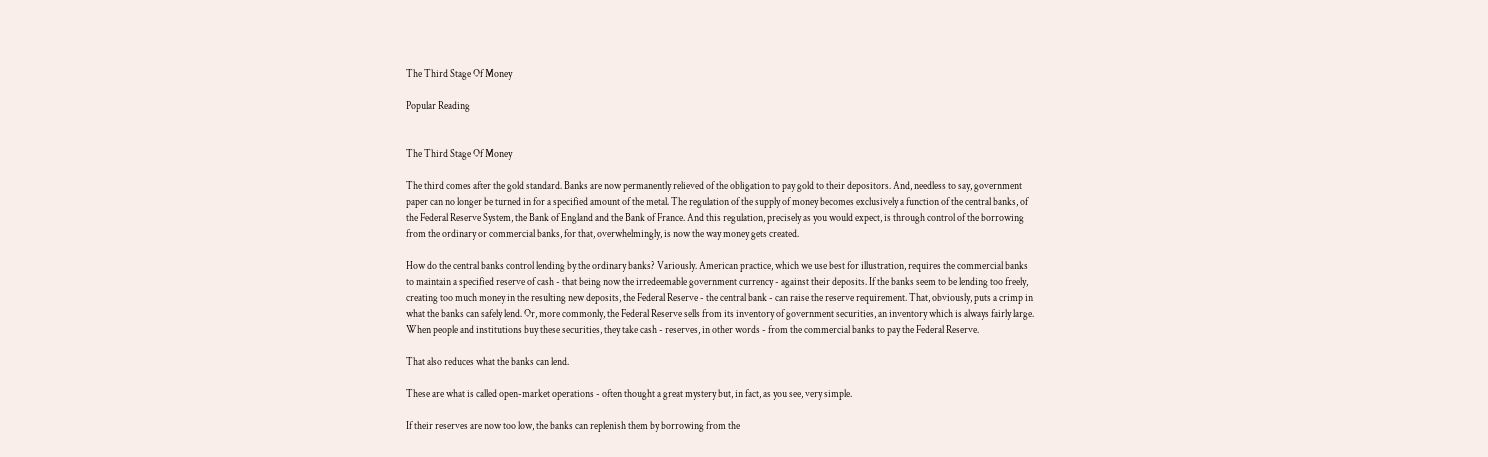The Third Stage Of Money

Popular Reading


The Third Stage Of Money

The third comes after the gold standard. Banks are now permanently relieved of the obligation to pay gold to their depositors. And, needless to say, government paper can no longer be turned in for a specified amount of the metal. The regulation of the supply of money becomes exclusively a function of the central banks, of the Federal Reserve System, the Bank of England and the Bank of France. And this regulation, precisely as you would expect, is through control of the borrowing from the ordinary or commercial banks, for that, overwhelmingly, is now the way money gets created.

How do the central banks control lending by the ordinary banks? Variously. American practice, which we use best for illustration, requires the commercial banks to maintain a specified reserve of cash - that being now the irredeemable government currency - against their deposits. If the banks seem to be lending too freely, creating too much money in the resulting new deposits, the Federal Reserve - the central bank - can raise the reserve requirement. That, obviously, puts a crimp in what the banks can safely lend. Or, more commonly, the Federal Reserve sells from its inventory of government securities, an inventory which is always fairly large. When people and institutions buy these securities, they take cash - reserves, in other words - from the commercial banks to pay the Federal Reserve.

That also reduces what the banks can lend.

These are what is called open-market operations - often thought a great mystery but, in fact, as you see, very simple.

If their reserves are now too low, the banks can replenish them by borrowing from the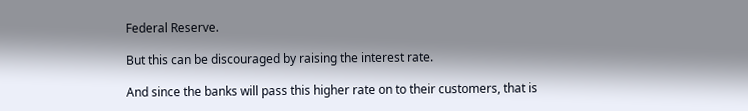Federal Reserve.

But this can be discouraged by raising the interest rate.

And since the banks will pass this higher rate on to their customers, that is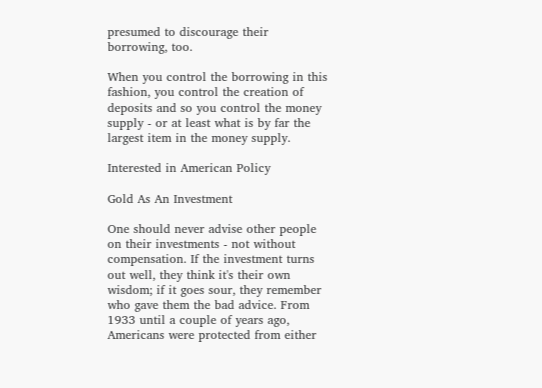presumed to discourage their borrowing, too.

When you control the borrowing in this fashion, you control the creation of deposits and so you control the money supply - or at least what is by far the largest item in the money supply.

Interested in American Policy

Gold As An Investment

One should never advise other people on their investments - not without compensation. If the investment turns out well, they think it's their own wisdom; if it goes sour, they remember who gave them the bad advice. From 1933 until a couple of years ago, Americans were protected from either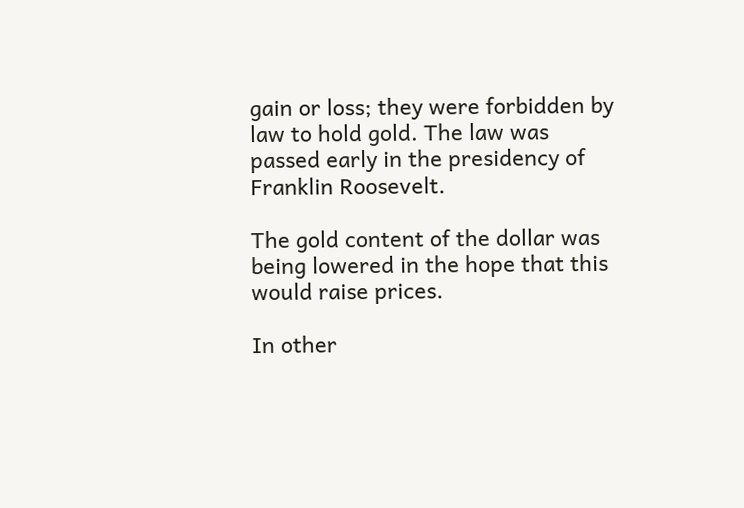gain or loss; they were forbidden by law to hold gold. The law was passed early in the presidency of Franklin Roosevelt.

The gold content of the dollar was being lowered in the hope that this would raise prices.

In other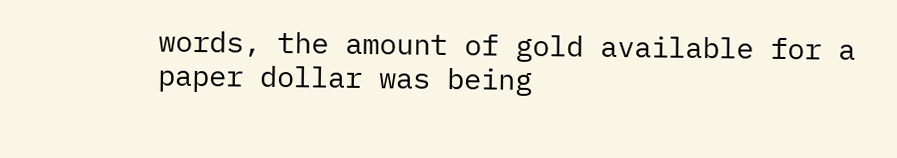words, the amount of gold available for a paper dollar was being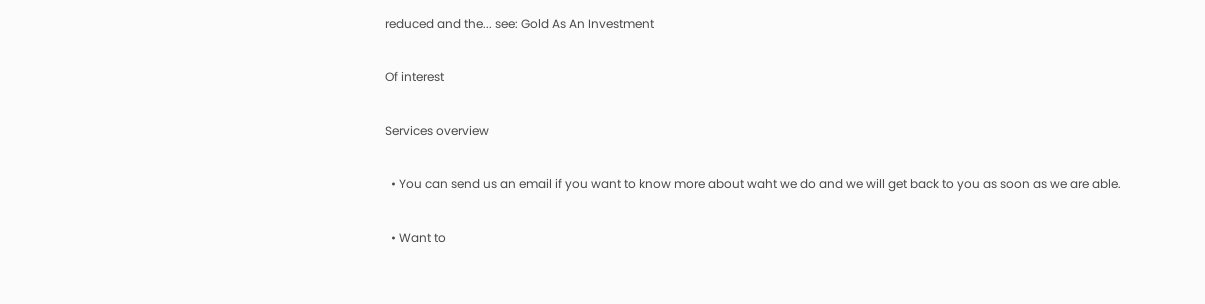reduced and the... see: Gold As An Investment

Of interest

Services overview

  • You can send us an email if you want to know more about waht we do and we will get back to you as soon as we are able.

  • Want to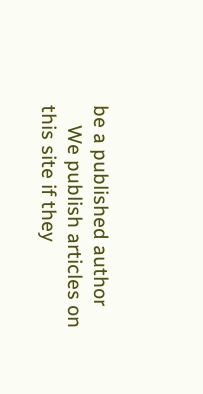be a published author
    We publish articles on this site if they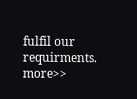fulfil our requirments. more>>